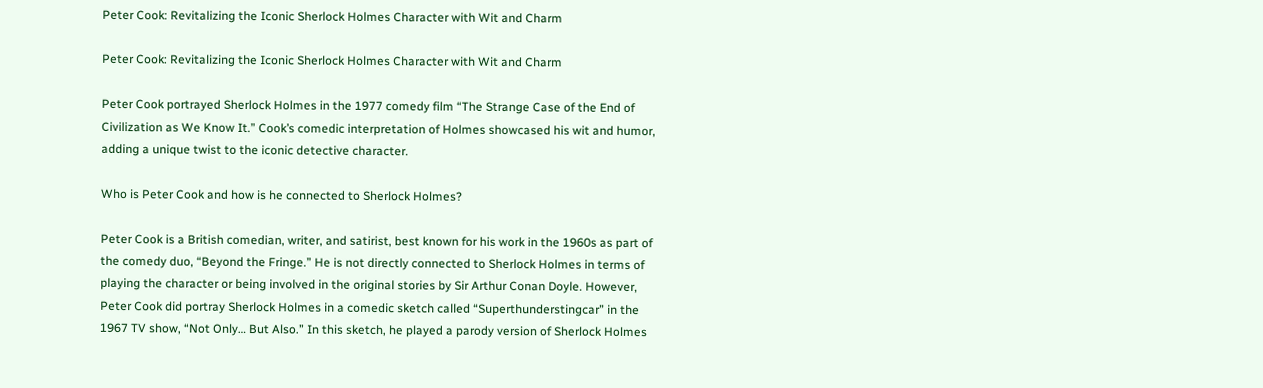Peter Cook: Revitalizing the Iconic Sherlock Holmes Character with Wit and Charm

Peter Cook: Revitalizing the Iconic Sherlock Holmes Character with Wit and Charm

Peter Cook portrayed Sherlock Holmes in the 1977 comedy film “The Strange Case of the End of Civilization as We Know It.” Cook’s comedic interpretation of Holmes showcased his wit and humor, adding a unique twist to the iconic detective character.

Who is Peter Cook and how is he connected to Sherlock Holmes?

Peter Cook is a British comedian, writer, and satirist, best known for his work in the 1960s as part of the comedy duo, “Beyond the Fringe.” He is not directly connected to Sherlock Holmes in terms of playing the character or being involved in the original stories by Sir Arthur Conan Doyle. However, Peter Cook did portray Sherlock Holmes in a comedic sketch called “Superthunderstingcar” in the 1967 TV show, “Not Only… But Also.” In this sketch, he played a parody version of Sherlock Holmes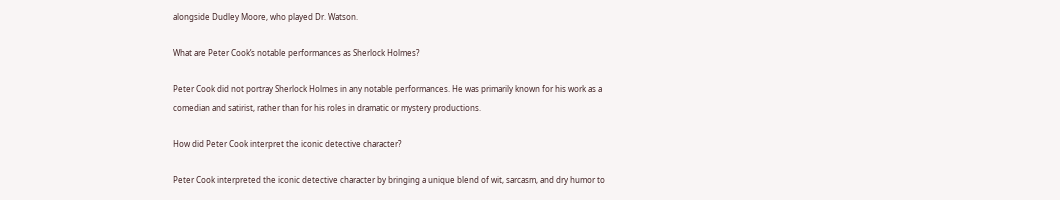alongside Dudley Moore, who played Dr. Watson.

What are Peter Cook’s notable performances as Sherlock Holmes?

Peter Cook did not portray Sherlock Holmes in any notable performances. He was primarily known for his work as a comedian and satirist, rather than for his roles in dramatic or mystery productions.

How did Peter Cook interpret the iconic detective character?

Peter Cook interpreted the iconic detective character by bringing a unique blend of wit, sarcasm, and dry humor to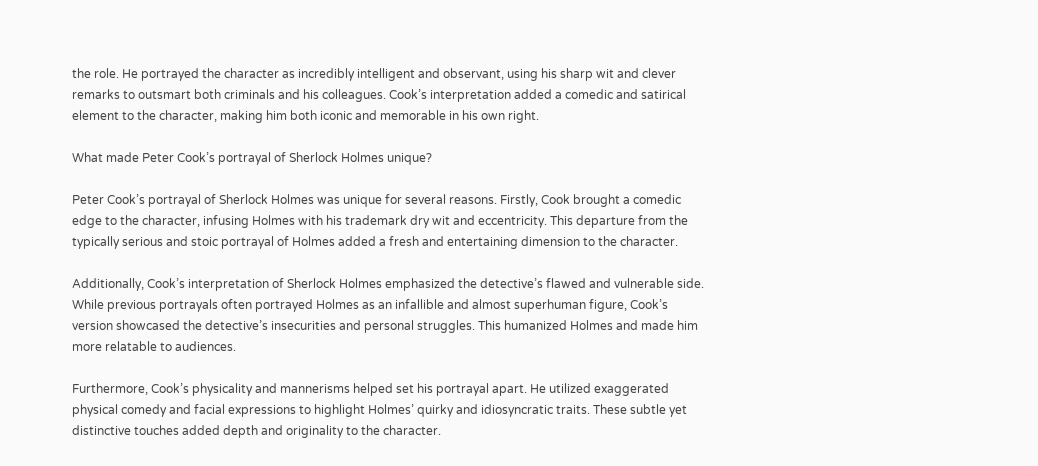the role. He portrayed the character as incredibly intelligent and observant, using his sharp wit and clever remarks to outsmart both criminals and his colleagues. Cook’s interpretation added a comedic and satirical element to the character, making him both iconic and memorable in his own right.

What made Peter Cook’s portrayal of Sherlock Holmes unique?

Peter Cook’s portrayal of Sherlock Holmes was unique for several reasons. Firstly, Cook brought a comedic edge to the character, infusing Holmes with his trademark dry wit and eccentricity. This departure from the typically serious and stoic portrayal of Holmes added a fresh and entertaining dimension to the character.

Additionally, Cook’s interpretation of Sherlock Holmes emphasized the detective’s flawed and vulnerable side. While previous portrayals often portrayed Holmes as an infallible and almost superhuman figure, Cook’s version showcased the detective’s insecurities and personal struggles. This humanized Holmes and made him more relatable to audiences.

Furthermore, Cook’s physicality and mannerisms helped set his portrayal apart. He utilized exaggerated physical comedy and facial expressions to highlight Holmes’ quirky and idiosyncratic traits. These subtle yet distinctive touches added depth and originality to the character.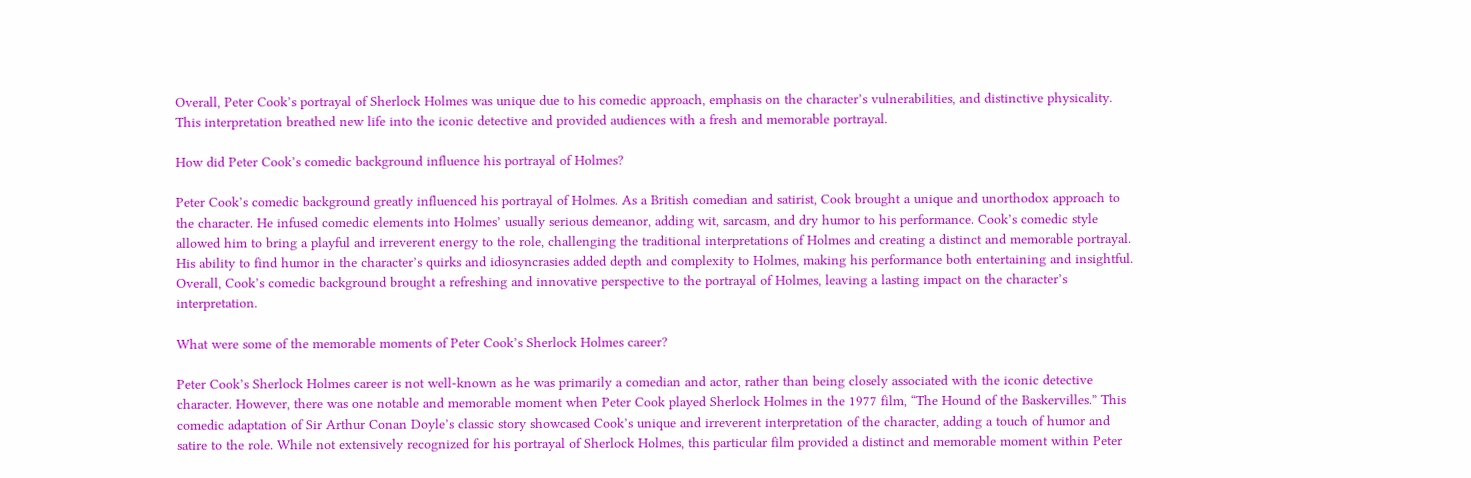Overall, Peter Cook’s portrayal of Sherlock Holmes was unique due to his comedic approach, emphasis on the character’s vulnerabilities, and distinctive physicality. This interpretation breathed new life into the iconic detective and provided audiences with a fresh and memorable portrayal.

How did Peter Cook’s comedic background influence his portrayal of Holmes?

Peter Cook’s comedic background greatly influenced his portrayal of Holmes. As a British comedian and satirist, Cook brought a unique and unorthodox approach to the character. He infused comedic elements into Holmes’ usually serious demeanor, adding wit, sarcasm, and dry humor to his performance. Cook’s comedic style allowed him to bring a playful and irreverent energy to the role, challenging the traditional interpretations of Holmes and creating a distinct and memorable portrayal. His ability to find humor in the character’s quirks and idiosyncrasies added depth and complexity to Holmes, making his performance both entertaining and insightful. Overall, Cook’s comedic background brought a refreshing and innovative perspective to the portrayal of Holmes, leaving a lasting impact on the character’s interpretation.

What were some of the memorable moments of Peter Cook’s Sherlock Holmes career?

Peter Cook’s Sherlock Holmes career is not well-known as he was primarily a comedian and actor, rather than being closely associated with the iconic detective character. However, there was one notable and memorable moment when Peter Cook played Sherlock Holmes in the 1977 film, “The Hound of the Baskervilles.” This comedic adaptation of Sir Arthur Conan Doyle’s classic story showcased Cook’s unique and irreverent interpretation of the character, adding a touch of humor and satire to the role. While not extensively recognized for his portrayal of Sherlock Holmes, this particular film provided a distinct and memorable moment within Peter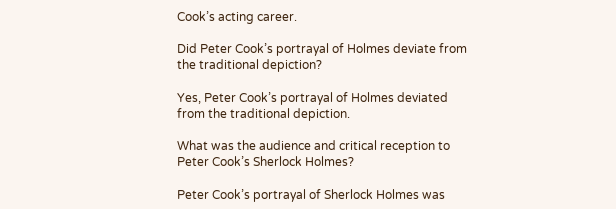Cook’s acting career.

Did Peter Cook’s portrayal of Holmes deviate from the traditional depiction?

Yes, Peter Cook’s portrayal of Holmes deviated from the traditional depiction.

What was the audience and critical reception to Peter Cook’s Sherlock Holmes?

Peter Cook’s portrayal of Sherlock Holmes was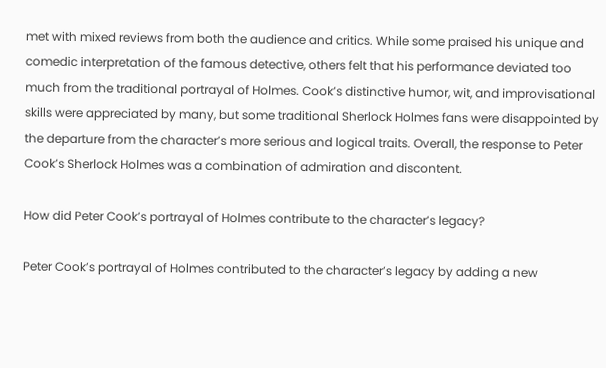met with mixed reviews from both the audience and critics. While some praised his unique and comedic interpretation of the famous detective, others felt that his performance deviated too much from the traditional portrayal of Holmes. Cook’s distinctive humor, wit, and improvisational skills were appreciated by many, but some traditional Sherlock Holmes fans were disappointed by the departure from the character’s more serious and logical traits. Overall, the response to Peter Cook’s Sherlock Holmes was a combination of admiration and discontent.

How did Peter Cook’s portrayal of Holmes contribute to the character’s legacy?

Peter Cook’s portrayal of Holmes contributed to the character’s legacy by adding a new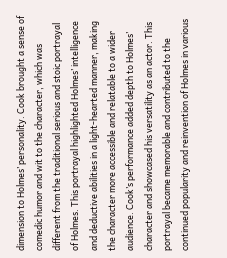dimension to Holmes’ personality. Cook brought a sense of comedic humor and wit to the character, which was different from the traditional serious and stoic portrayal of Holmes. This portrayal highlighted Holmes’ intelligence and deductive abilities in a light-hearted manner, making the character more accessible and relatable to a wider audience. Cook’s performance added depth to Holmes’ character and showcased his versatility as an actor. This portrayal became memorable and contributed to the continued popularity and reinvention of Holmes in various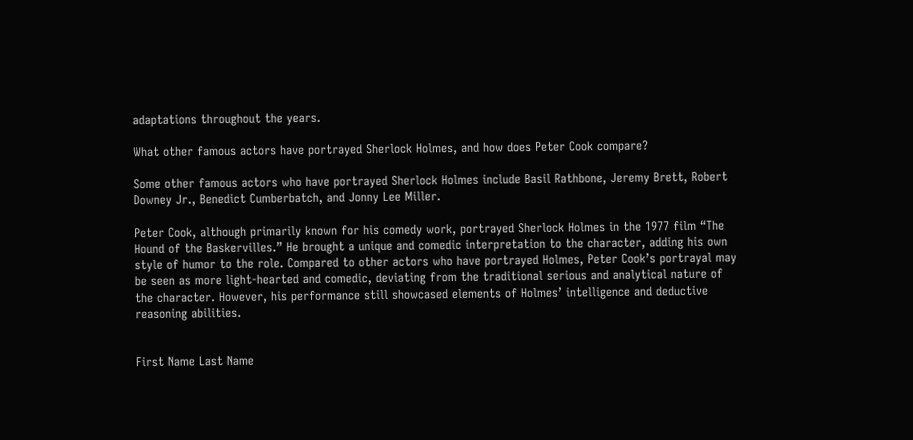adaptations throughout the years.

What other famous actors have portrayed Sherlock Holmes, and how does Peter Cook compare?

Some other famous actors who have portrayed Sherlock Holmes include Basil Rathbone, Jeremy Brett, Robert Downey Jr., Benedict Cumberbatch, and Jonny Lee Miller.

Peter Cook, although primarily known for his comedy work, portrayed Sherlock Holmes in the 1977 film “The Hound of the Baskervilles.” He brought a unique and comedic interpretation to the character, adding his own style of humor to the role. Compared to other actors who have portrayed Holmes, Peter Cook’s portrayal may be seen as more light-hearted and comedic, deviating from the traditional serious and analytical nature of the character. However, his performance still showcased elements of Holmes’ intelligence and deductive reasoning abilities.


First Name Last Name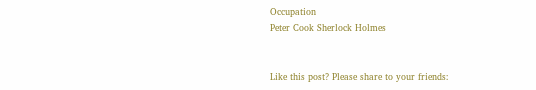Occupation
Peter Cook Sherlock Holmes


Like this post? Please share to your friends: